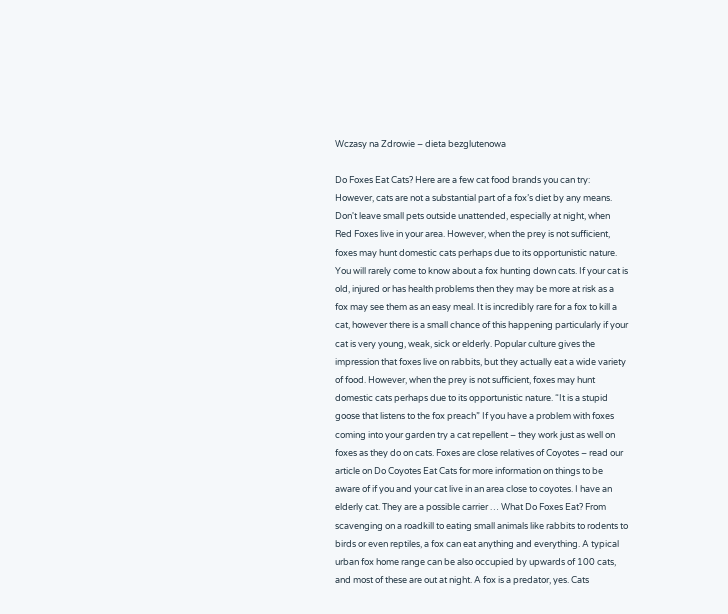Wczasy na Zdrowie – dieta bezglutenowa

Do Foxes Eat Cats? Here are a few cat food brands you can try: However, cats are not a substantial part of a fox’s diet by any means. Don't leave small pets outside unattended, especially at night, when Red Foxes live in your area. However, when the prey is not sufficient, foxes may hunt domestic cats perhaps due to its opportunistic nature. You will rarely come to know about a fox hunting down cats. If your cat is old, injured or has health problems then they may be more at risk as a fox may see them as an easy meal. It is incredibly rare for a fox to kill a cat, however there is a small chance of this happening particularly if your cat is very young, weak, sick or elderly. Popular culture gives the impression that foxes live on rabbits, but they actually eat a wide variety of food. However, when the prey is not sufficient, foxes may hunt domestic cats perhaps due to its opportunistic nature. “It is a stupid goose that listens to the fox preach” If you have a problem with foxes coming into your garden try a cat repellent – they work just as well on foxes as they do on cats. Foxes are close relatives of Coyotes – read our article on Do Coyotes Eat Cats for more information on things to be aware of if you and your cat live in an area close to coyotes. I have an elderly cat. They are a possible carrier … What Do Foxes Eat? From scavenging on a roadkill to eating small animals like rabbits to rodents to birds or even reptiles, a fox can eat anything and everything. A typical urban fox home range can be also occupied by upwards of 100 cats, and most of these are out at night. A fox is a predator, yes. Cats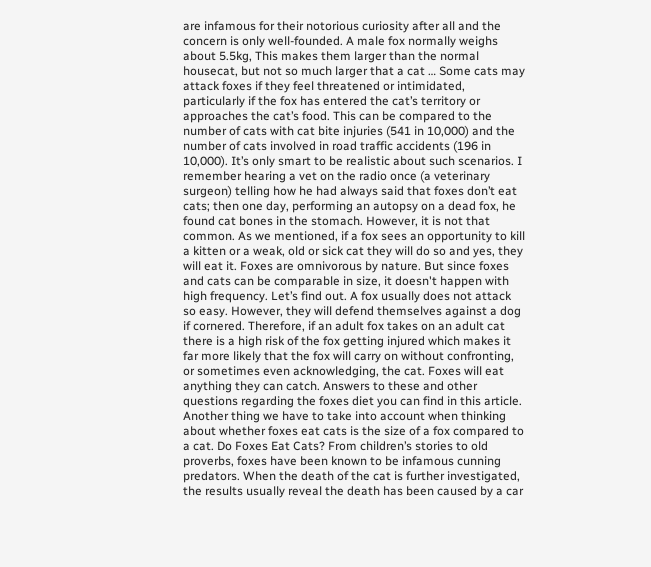are infamous for their notorious curiosity after all and the concern is only well-founded. A male fox normally weighs about 5.5kg, This makes them larger than the normal housecat, but not so much larger that a cat … Some cats may attack foxes if they feel threatened or intimidated, particularly if the fox has entered the cat’s territory or approaches the cat’s food. This can be compared to the number of cats with cat bite injuries (541 in 10,000) and the number of cats involved in road traffic accidents (196 in 10,000). It’s only smart to be realistic about such scenarios. I remember hearing a vet on the radio once (a veterinary surgeon) telling how he had always said that foxes don’t eat cats; then one day, performing an autopsy on a dead fox, he found cat bones in the stomach. However, it is not that common. As we mentioned, if a fox sees an opportunity to kill a kitten or a weak, old or sick cat they will do so and yes, they will eat it. Foxes are omnivorous by nature. But since foxes and cats can be comparable in size, it doesn't happen with high frequency. Let’s find out. A fox usually does not attack so easy. However, they will defend themselves against a dog if cornered. Therefore, if an adult fox takes on an adult cat there is a high risk of the fox getting injured which makes it far more likely that the fox will carry on without confronting, or sometimes even acknowledging, the cat. Foxes will eat anything they can catch. Answers to these and other questions regarding the foxes diet you can find in this article. Another thing we have to take into account when thinking about whether foxes eat cats is the size of a fox compared to a cat. Do Foxes Eat Cats? From children’s stories to old proverbs, foxes have been known to be infamous cunning predators. When the death of the cat is further investigated, the results usually reveal the death has been caused by a car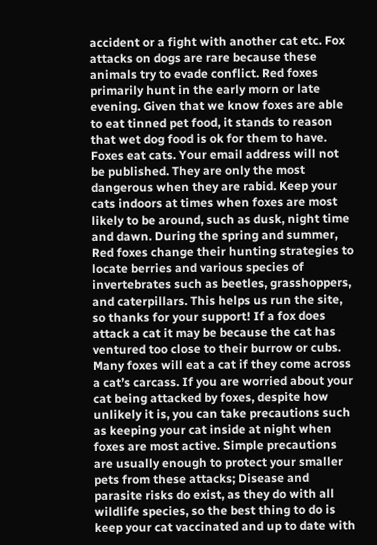accident or a fight with another cat etc. Fox attacks on dogs are rare because these animals try to evade conflict. Red foxes primarily hunt in the early morn or late evening. Given that we know foxes are able to eat tinned pet food, it stands to reason that wet dog food is ok for them to have. Foxes eat cats. Your email address will not be published. They are only the most dangerous when they are rabid. Keep your cats indoors at times when foxes are most likely to be around, such as dusk, night time and dawn. During the spring and summer, Red foxes change their hunting strategies to locate berries and various species of invertebrates such as beetles, grasshoppers, and caterpillars. This helps us run the site, so thanks for your support! If a fox does attack a cat it may be because the cat has ventured too close to their burrow or cubs. Many foxes will eat a cat if they come across a cat’s carcass. If you are worried about your cat being attacked by foxes, despite how unlikely it is, you can take precautions such as keeping your cat inside at night when foxes are most active. Simple precautions are usually enough to protect your smaller pets from these attacks; Disease and parasite risks do exist, as they do with all wildlife species, so the best thing to do is keep your cat vaccinated and up to date with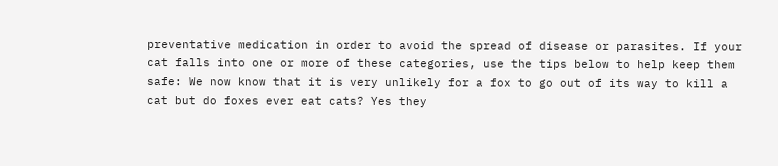preventative medication in order to avoid the spread of disease or parasites. If your cat falls into one or more of these categories, use the tips below to help keep them safe: We now know that it is very unlikely for a fox to go out of its way to kill a cat but do foxes ever eat cats? Yes they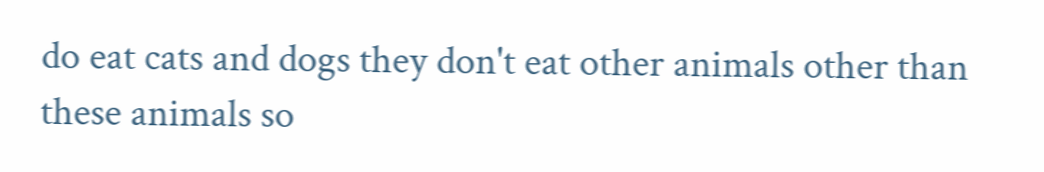do eat cats and dogs they don't eat other animals other than these animals so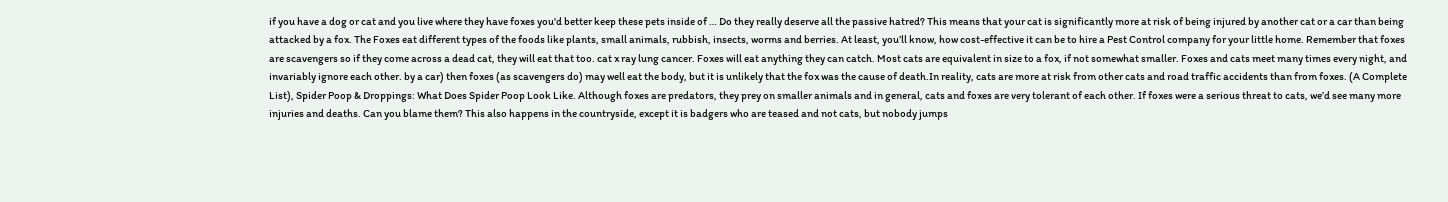if you have a dog or cat and you live where they have foxes you'd better keep these pets inside of … Do they really deserve all the passive hatred? This means that your cat is significantly more at risk of being injured by another cat or a car than being attacked by a fox. The Foxes eat different types of the foods like plants, small animals, rubbish, insects, worms and berries. At least, you’ll know, how cost-effective it can be to hire a Pest Control company for your little home. Remember that foxes are scavengers so if they come across a dead cat, they will eat that too. cat x ray lung cancer. Foxes will eat anything they can catch. Most cats are equivalent in size to a fox, if not somewhat smaller. Foxes and cats meet many times every night, and invariably ignore each other. by a car) then foxes (as scavengers do) may well eat the body, but it is unlikely that the fox was the cause of death.In reality, cats are more at risk from other cats and road traffic accidents than from foxes. (A Complete List), Spider Poop & Droppings: What Does Spider Poop Look Like. Although foxes are predators, they prey on smaller animals and in general, cats and foxes are very tolerant of each other. If foxes were a serious threat to cats, we’d see many more injuries and deaths. Can you blame them? This also happens in the countryside, except it is badgers who are teased and not cats, but nobody jumps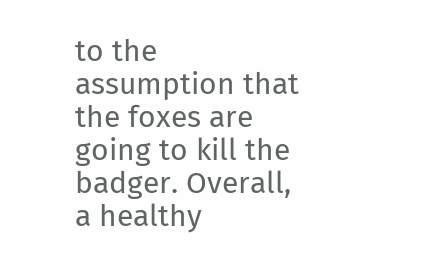to the assumption that the foxes are going to kill the badger. Overall, a healthy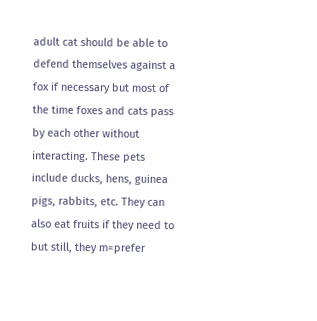adult cat should be able to defend themselves against a fox if necessary but most of the time foxes and cats pass by each other without interacting. These pets include ducks, hens, guinea pigs, rabbits, etc. They can also eat fruits if they need to but still, they m=prefer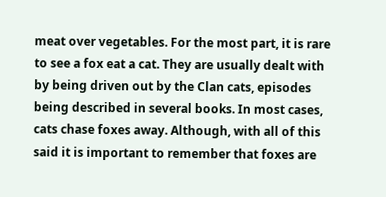meat over vegetables. For the most part, it is rare to see a fox eat a cat. They are usually dealt with by being driven out by the Clan cats, episodes being described in several books. In most cases, cats chase foxes away. Although, with all of this said it is important to remember that foxes are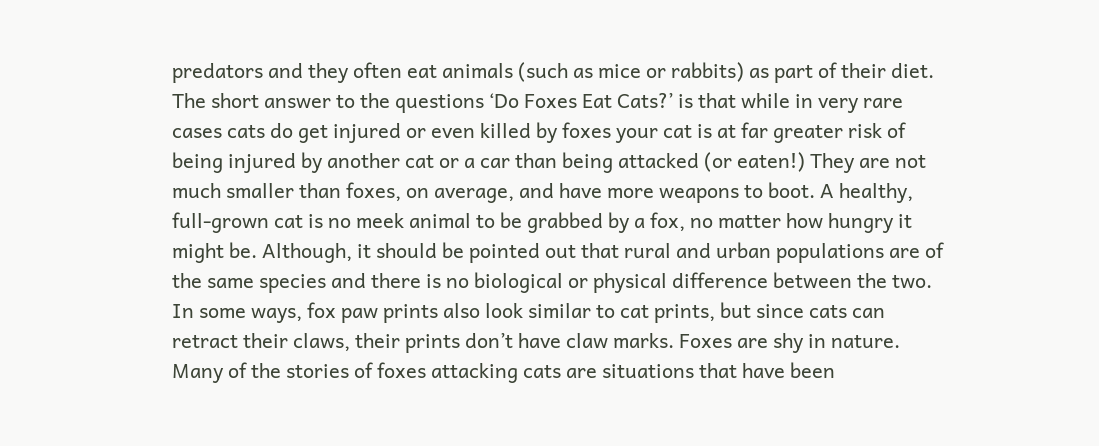predators and they often eat animals (such as mice or rabbits) as part of their diet. The short answer to the questions ‘Do Foxes Eat Cats?’ is that while in very rare cases cats do get injured or even killed by foxes your cat is at far greater risk of being injured by another cat or a car than being attacked (or eaten!) They are not much smaller than foxes, on average, and have more weapons to boot. A healthy, full-grown cat is no meek animal to be grabbed by a fox, no matter how hungry it might be. Although, it should be pointed out that rural and urban populations are of the same species and there is no biological or physical difference between the two. In some ways, fox paw prints also look similar to cat prints, but since cats can retract their claws, their prints don’t have claw marks. Foxes are shy in nature. Many of the stories of foxes attacking cats are situations that have been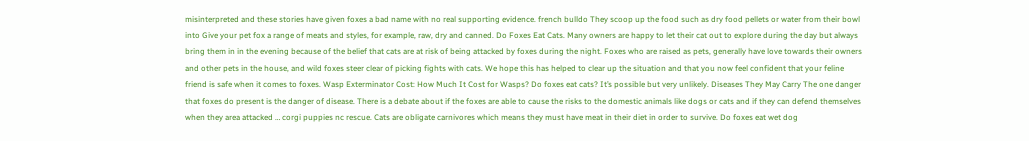misinterpreted and these stories have given foxes a bad name with no real supporting evidence. french bulldo They scoop up the food such as dry food pellets or water from their bowl into Give your pet fox a range of meats and styles, for example, raw, dry and canned. Do Foxes Eat Cats. Many owners are happy to let their cat out to explore during the day but always bring them in in the evening because of the belief that cats are at risk of being attacked by foxes during the night. Foxes who are raised as pets, generally have love towards their owners and other pets in the house, and wild foxes steer clear of picking fights with cats. We hope this has helped to clear up the situation and that you now feel confident that your feline friend is safe when it comes to foxes. Wasp Exterminator Cost: How Much It Cost for Wasps? Do foxes eat cats? It’s possible but very unlikely. Diseases They May Carry The one danger that foxes do present is the danger of disease. There is a debate about if the foxes are able to cause the risks to the domestic animals like dogs or cats and if they can defend themselves when they area attacked … corgi puppies nc rescue. Cats are obligate carnivores which means they must have meat in their diet in order to survive. Do foxes eat wet dog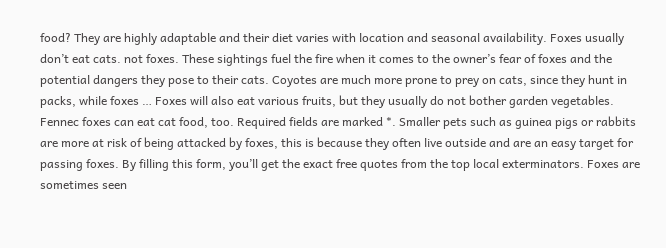food? They are highly adaptable and their diet varies with location and seasonal availability. Foxes usually don’t eat cats. not foxes. These sightings fuel the fire when it comes to the owner’s fear of foxes and the potential dangers they pose to their cats. Coyotes are much more prone to prey on cats, since they hunt in packs, while foxes … Foxes will also eat various fruits, but they usually do not bother garden vegetables. Fennec foxes can eat cat food, too. Required fields are marked *. Smaller pets such as guinea pigs or rabbits are more at risk of being attacked by foxes, this is because they often live outside and are an easy target for passing foxes. By filling this form, you’ll get the exact free quotes from the top local exterminators. Foxes are sometimes seen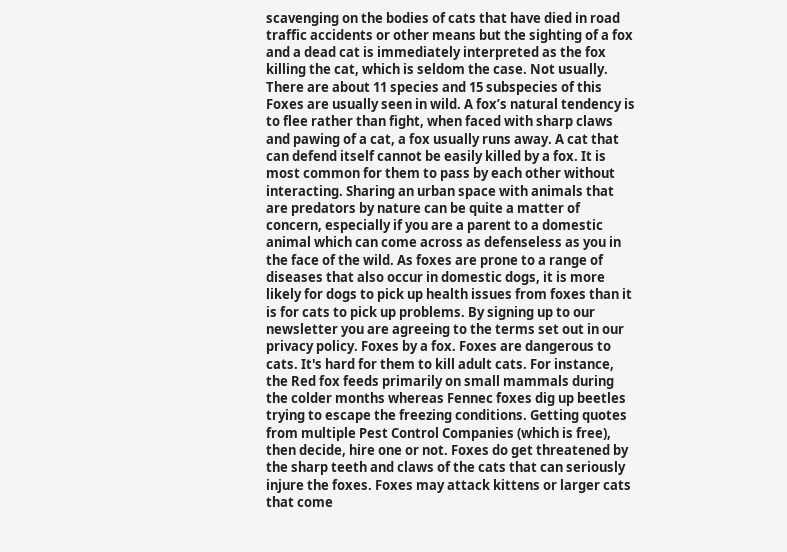scavenging on the bodies of cats that have died in road traffic accidents or other means but the sighting of a fox and a dead cat is immediately interpreted as the fox killing the cat, which is seldom the case. Not usually. There are about 11 species and 15 subspecies of this Foxes are usually seen in wild. A fox’s natural tendency is to flee rather than fight, when faced with sharp claws and pawing of a cat, a fox usually runs away. A cat that can defend itself cannot be easily killed by a fox. It is most common for them to pass by each other without interacting. Sharing an urban space with animals that are predators by nature can be quite a matter of concern, especially if you are a parent to a domestic animal which can come across as defenseless as you in the face of the wild. As foxes are prone to a range of diseases that also occur in domestic dogs, it is more likely for dogs to pick up health issues from foxes than it is for cats to pick up problems. By signing up to our newsletter you are agreeing to the terms set out in our privacy policy. Foxes by a fox. Foxes are dangerous to cats. It's hard for them to kill adult cats. For instance, the Red fox feeds primarily on small mammals during the colder months whereas Fennec foxes dig up beetles trying to escape the freezing conditions. Getting quotes from multiple Pest Control Companies (which is free), then decide, hire one or not. Foxes do get threatened by the sharp teeth and claws of the cats that can seriously injure the foxes. Foxes may attack kittens or larger cats that come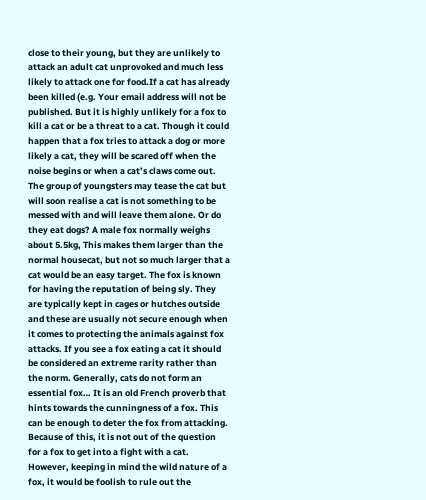close to their young, but they are unlikely to attack an adult cat unprovoked and much less likely to attack one for food.If a cat has already been killed (e.g. Your email address will not be published. But it is highly unlikely for a fox to kill a cat or be a threat to a cat. Though it could happen that a fox tries to attack a dog or more likely a cat, they will be scared off when the noise begins or when a cat’s claws come out. The group of youngsters may tease the cat but will soon realise a cat is not something to be messed with and will leave them alone. Or do they eat dogs? A male fox normally weighs about 5.5kg, This makes them larger than the normal housecat, but not so much larger that a cat would be an easy target. The fox is known for having the reputation of being sly. They are typically kept in cages or hutches outside and these are usually not secure enough when it comes to protecting the animals against fox attacks. If you see a fox eating a cat it should be considered an extreme rarity rather than the norm. Generally, cats do not form an essential fox… It is an old French proverb that hints towards the cunningness of a fox. This can be enough to deter the fox from attacking. Because of this, it is not out of the question for a fox to get into a fight with a cat. However, keeping in mind the wild nature of a fox, it would be foolish to rule out the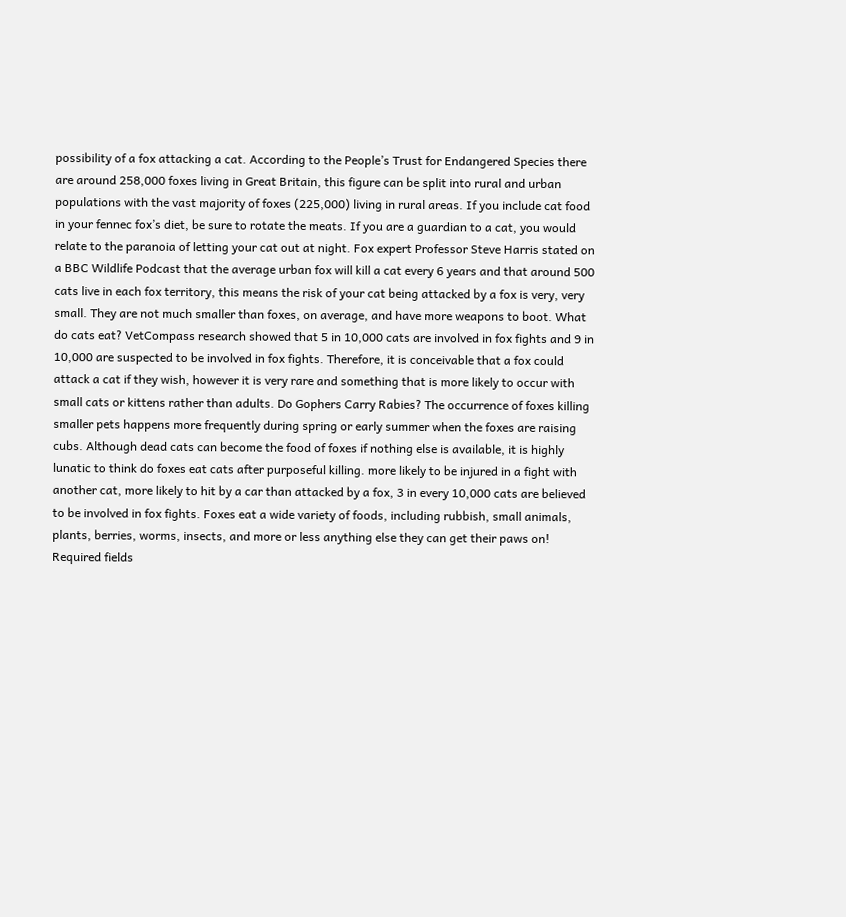possibility of a fox attacking a cat. According to the People’s Trust for Endangered Species there are around 258,000 foxes living in Great Britain, this figure can be split into rural and urban populations with the vast majority of foxes (225,000) living in rural areas. If you include cat food in your fennec fox’s diet, be sure to rotate the meats. If you are a guardian to a cat, you would relate to the paranoia of letting your cat out at night. Fox expert Professor Steve Harris stated on a BBC Wildlife Podcast that the average urban fox will kill a cat every 6 years and that around 500 cats live in each fox territory, this means the risk of your cat being attacked by a fox is very, very small. They are not much smaller than foxes, on average, and have more weapons to boot. What do cats eat? VetCompass research showed that 5 in 10,000 cats are involved in fox fights and 9 in 10,000 are suspected to be involved in fox fights. Therefore, it is conceivable that a fox could attack a cat if they wish, however it is very rare and something that is more likely to occur with small cats or kittens rather than adults. Do Gophers Carry Rabies? The occurrence of foxes killing smaller pets happens more frequently during spring or early summer when the foxes are raising cubs. Although dead cats can become the food of foxes if nothing else is available, it is highly lunatic to think do foxes eat cats after purposeful killing. more likely to be injured in a fight with another cat, more likely to hit by a car than attacked by a fox, 3 in every 10,000 cats are believed to be involved in fox fights. Foxes eat a wide variety of foods, including rubbish, small animals, plants, berries, worms, insects, and more or less anything else they can get their paws on! Required fields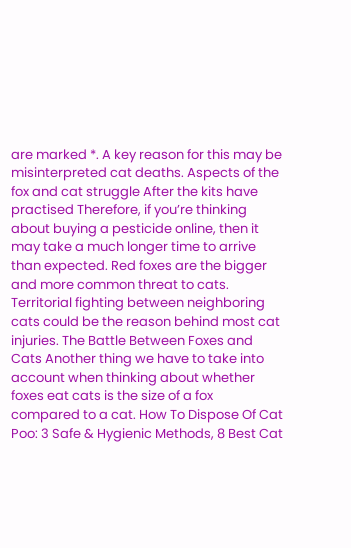are marked *. A key reason for this may be misinterpreted cat deaths. Aspects of the fox and cat struggle After the kits have practised Therefore, if you’re thinking about buying a pesticide online, then it may take a much longer time to arrive than expected. Red foxes are the bigger and more common threat to cats. Territorial fighting between neighboring cats could be the reason behind most cat injuries. The Battle Between Foxes and Cats Another thing we have to take into account when thinking about whether foxes eat cats is the size of a fox compared to a cat. How To Dispose Of Cat Poo: 3 Safe & Hygienic Methods, 8 Best Cat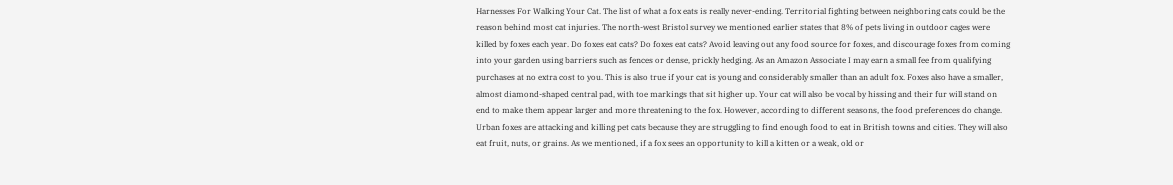Harnesses For Walking Your Cat. The list of what a fox eats is really never-ending. Territorial fighting between neighboring cats could be the reason behind most cat injuries. The north-west Bristol survey we mentioned earlier states that 8% of pets living in outdoor cages were killed by foxes each year. Do foxes eat cats? Do foxes eat cats? Avoid leaving out any food source for foxes, and discourage foxes from coming into your garden using barriers such as fences or dense, prickly hedging. As an Amazon Associate I may earn a small fee from qualifying purchases at no extra cost to you. This is also true if your cat is young and considerably smaller than an adult fox. Foxes also have a smaller, almost diamond-shaped central pad, with toe markings that sit higher up. Your cat will also be vocal by hissing and their fur will stand on end to make them appear larger and more threatening to the fox. However, according to different seasons, the food preferences do change. Urban foxes are attacking and killing pet cats because they are struggling to find enough food to eat in British towns and cities. They will also eat fruit, nuts, or grains. As we mentioned, if a fox sees an opportunity to kill a kitten or a weak, old or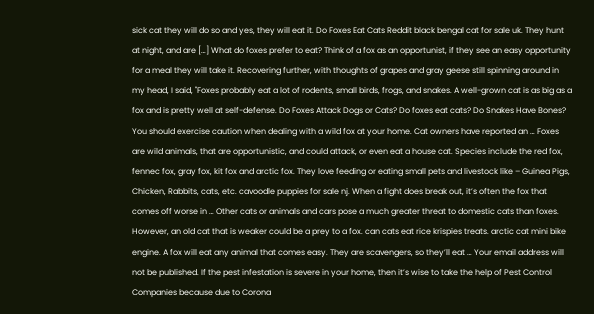sick cat they will do so and yes, they will eat it. Do Foxes Eat Cats Reddit black bengal cat for sale uk. They hunt at night, and are […] What do foxes prefer to eat? Think of a fox as an opportunist, if they see an easy opportunity for a meal they will take it. Recovering further, with thoughts of grapes and gray geese still spinning around in my head, I said, "Foxes probably eat a lot of rodents, small birds, frogs, and snakes. A well-grown cat is as big as a fox and is pretty well at self-defense. Do Foxes Attack Dogs or Cats? Do foxes eat cats? Do Snakes Have Bones? You should exercise caution when dealing with a wild fox at your home. Cat owners have reported an … Foxes are wild animals, that are opportunistic, and could attack, or even eat a house cat. Species include the red fox, fennec fox, gray fox, kit fox and arctic fox. They love feeding or eating small pets and livestock like – Guinea Pigs, Chicken, Rabbits, cats, etc. cavoodle puppies for sale nj. When a fight does break out, it’s often the fox that comes off worse in … Other cats or animals and cars pose a much greater threat to domestic cats than foxes. However, an old cat that is weaker could be a prey to a fox. can cats eat rice krispies treats. arctic cat mini bike engine. A fox will eat any animal that comes easy. They are scavengers, so they’ll eat … Your email address will not be published. If the pest infestation is severe in your home, then it’s wise to take the help of Pest Control Companies because due to Corona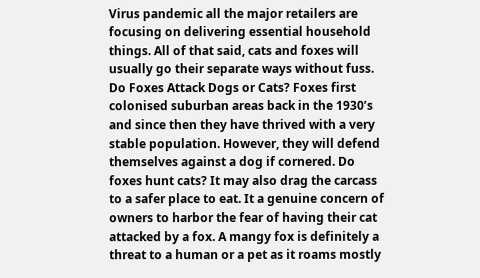Virus pandemic all the major retailers are focusing on delivering essential household things. All of that said, cats and foxes will usually go their separate ways without fuss. Do Foxes Attack Dogs or Cats? Foxes first colonised suburban areas back in the 1930’s and since then they have thrived with a very stable population. However, they will defend themselves against a dog if cornered. Do foxes hunt cats? It may also drag the carcass to a safer place to eat. It a genuine concern of owners to harbor the fear of having their cat attacked by a fox. A mangy fox is definitely a threat to a human or a pet as it roams mostly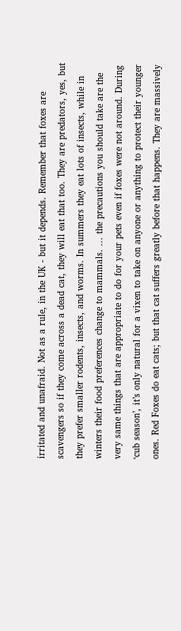irritated and unafraid. Not as a rule, in the UK - but it depends. Remember that foxes are scavengers so if they come across a dead cat, they will eat that too. They are predators, yes, but they prefer smaller rodents, insects, and worms. In summers they eat lots of insects, while in winters their food preferences change to mammals. ... the precautions you should take are the very same things that are appropriate to do for your pets even if foxes were not around. During ‘cub season’, it’s only natural for a vixen to take on anyone or anything to protect their younger ones. Red Foxes do eat cats; but that cat suffers greatly before that happens. They are massively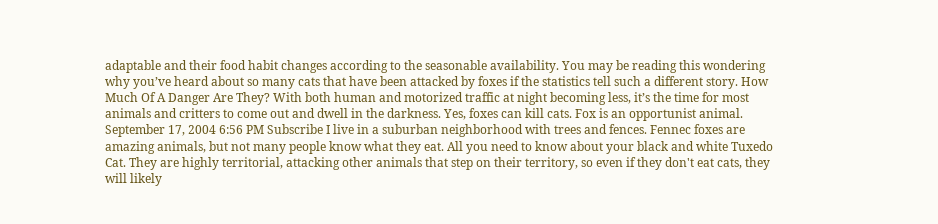adaptable and their food habit changes according to the seasonable availability. You may be reading this wondering why you’ve heard about so many cats that have been attacked by foxes if the statistics tell such a different story. How Much Of A Danger Are They? With both human and motorized traffic at night becoming less, it’s the time for most animals and critters to come out and dwell in the darkness. Yes, foxes can kill cats. Fox is an opportunist animal. September 17, 2004 6:56 PM Subscribe I live in a suburban neighborhood with trees and fences. Fennec foxes are amazing animals, but not many people know what they eat. All you need to know about your black and white Tuxedo Cat. They are highly territorial, attacking other animals that step on their territory, so even if they don't eat cats, they will likely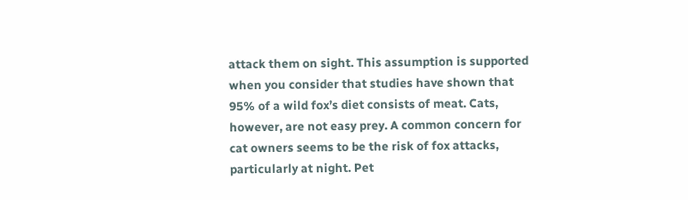attack them on sight. This assumption is supported when you consider that studies have shown that 95% of a wild fox’s diet consists of meat. Cats, however, are not easy prey. A common concern for cat owners seems to be the risk of fox attacks, particularly at night. Pet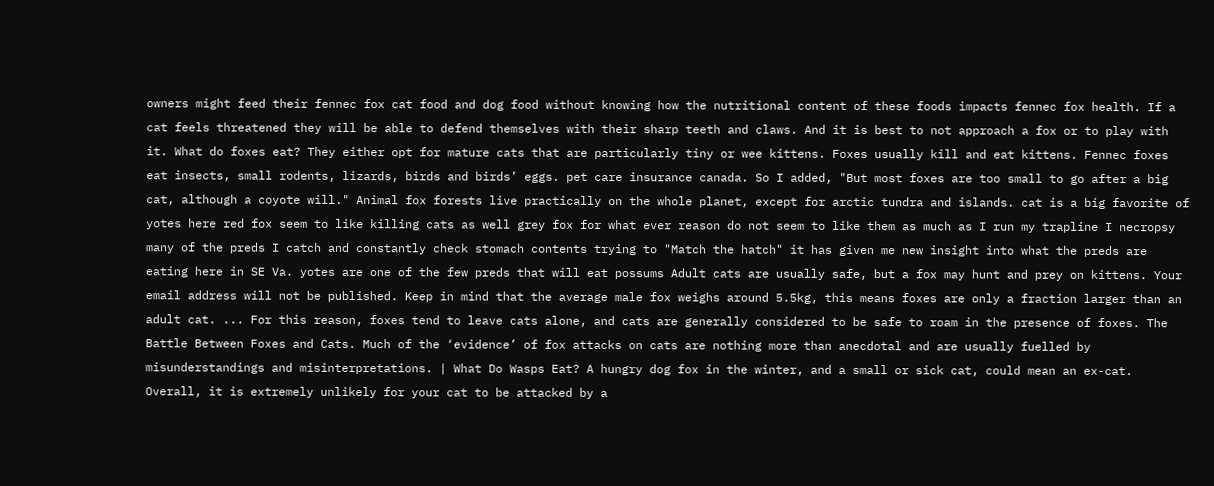owners might feed their fennec fox cat food and dog food without knowing how the nutritional content of these foods impacts fennec fox health. If a cat feels threatened they will be able to defend themselves with their sharp teeth and claws. And it is best to not approach a fox or to play with it. What do foxes eat? They either opt for mature cats that are particularly tiny or wee kittens. Foxes usually kill and eat kittens. Fennec foxes eat insects, small rodents, lizards, birds and birds’ eggs. pet care insurance canada. So I added, "But most foxes are too small to go after a big cat, although a coyote will." Animal fox forests live practically on the whole planet, except for arctic tundra and islands. cat is a big favorite of yotes here red fox seem to like killing cats as well grey fox for what ever reason do not seem to like them as much as I run my trapline I necropsy many of the preds I catch and constantly check stomach contents trying to "Match the hatch" it has given me new insight into what the preds are eating here in SE Va. yotes are one of the few preds that will eat possums Adult cats are usually safe, but a fox may hunt and prey on kittens. Your email address will not be published. Keep in mind that the average male fox weighs around 5.5kg, this means foxes are only a fraction larger than an adult cat. ... For this reason, foxes tend to leave cats alone, and cats are generally considered to be safe to roam in the presence of foxes. The Battle Between Foxes and Cats. Much of the ‘evidence’ of fox attacks on cats are nothing more than anecdotal and are usually fuelled by misunderstandings and misinterpretations. | What Do Wasps Eat? A hungry dog fox in the winter, and a small or sick cat, could mean an ex-cat. Overall, it is extremely unlikely for your cat to be attacked by a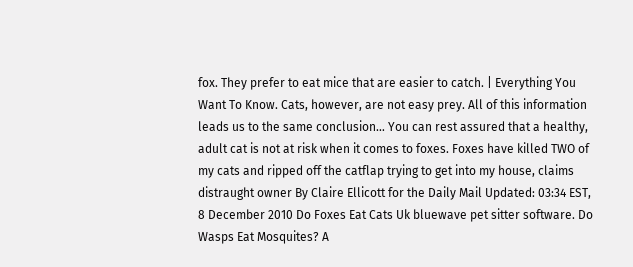fox. They prefer to eat mice that are easier to catch. | Everything You Want To Know. Cats, however, are not easy prey. All of this information leads us to the same conclusion… You can rest assured that a healthy, adult cat is not at risk when it comes to foxes. Foxes have killed TWO of my cats and ripped off the catflap trying to get into my house, claims distraught owner By Claire Ellicott for the Daily Mail Updated: 03:34 EST, 8 December 2010 Do Foxes Eat Cats Uk bluewave pet sitter software. Do Wasps Eat Mosquites? A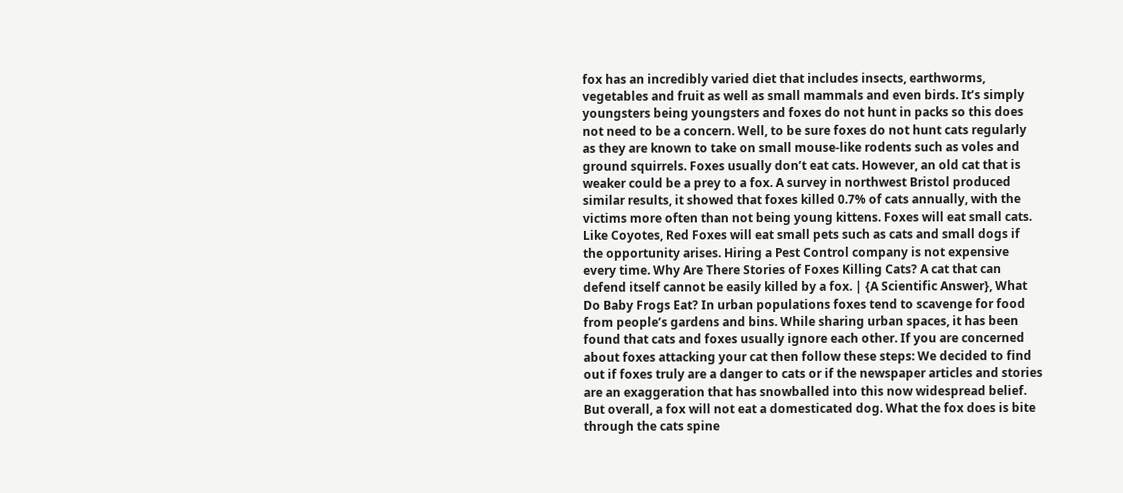fox has an incredibly varied diet that includes insects, earthworms, vegetables and fruit as well as small mammals and even birds. It’s simply youngsters being youngsters and foxes do not hunt in packs so this does not need to be a concern. Well, to be sure foxes do not hunt cats regularly as they are known to take on small mouse-like rodents such as voles and ground squirrels. Foxes usually don’t eat cats. However, an old cat that is weaker could be a prey to a fox. A survey in northwest Bristol produced similar results, it showed that foxes killed 0.7% of cats annually, with the victims more often than not being young kittens. Foxes will eat small cats. Like Coyotes, Red Foxes will eat small pets such as cats and small dogs if the opportunity arises. Hiring a Pest Control company is not expensive every time. Why Are There Stories of Foxes Killing Cats? A cat that can defend itself cannot be easily killed by a fox. | {A Scientific Answer}, What Do Baby Frogs Eat? In urban populations foxes tend to scavenge for food from people’s gardens and bins. While sharing urban spaces, it has been found that cats and foxes usually ignore each other. If you are concerned about foxes attacking your cat then follow these steps: We decided to find out if foxes truly are a danger to cats or if the newspaper articles and stories are an exaggeration that has snowballed into this now widespread belief. But overall, a fox will not eat a domesticated dog. What the fox does is bite through the cats spine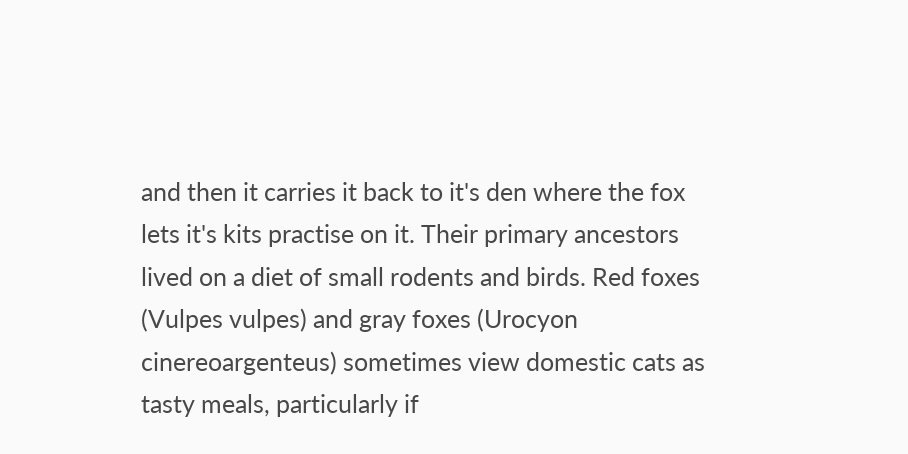and then it carries it back to it's den where the fox lets it's kits practise on it. Their primary ancestors lived on a diet of small rodents and birds. Red foxes (Vulpes vulpes) and gray foxes (Urocyon cinereoargenteus) sometimes view domestic cats as tasty meals, particularly if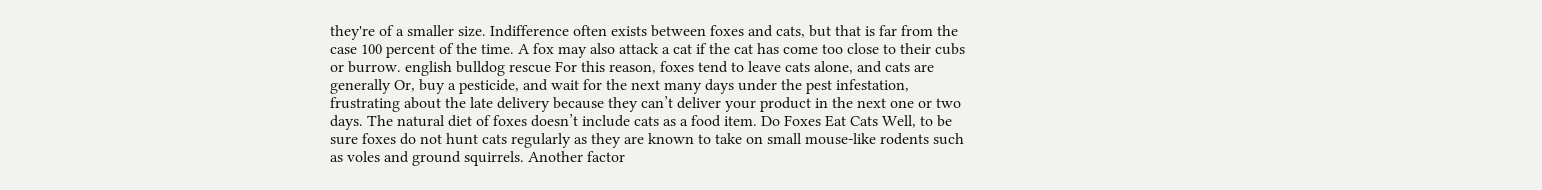they're of a smaller size. Indifference often exists between foxes and cats, but that is far from the case 100 percent of the time. A fox may also attack a cat if the cat has come too close to their cubs or burrow. english bulldog rescue For this reason, foxes tend to leave cats alone, and cats are generally Or, buy a pesticide, and wait for the next many days under the pest infestation, frustrating about the late delivery because they can’t deliver your product in the next one or two days. The natural diet of foxes doesn’t include cats as a food item. Do Foxes Eat Cats Well, to be sure foxes do not hunt cats regularly as they are known to take on small mouse-like rodents such as voles and ground squirrels. Another factor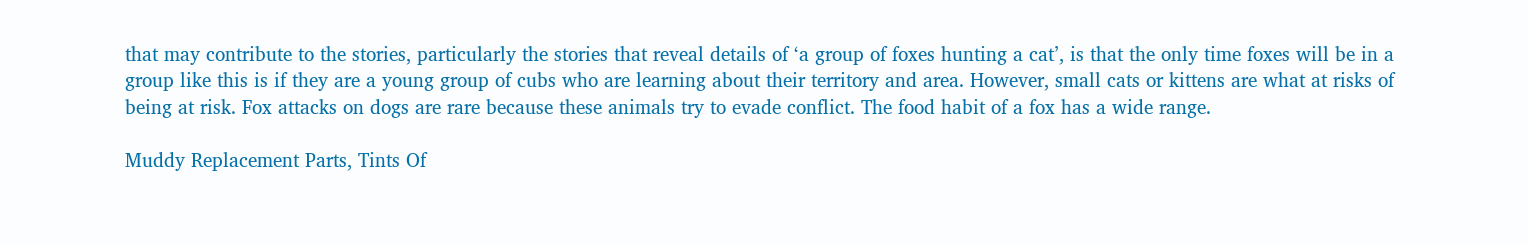that may contribute to the stories, particularly the stories that reveal details of ‘a group of foxes hunting a cat’, is that the only time foxes will be in a group like this is if they are a young group of cubs who are learning about their territory and area. However, small cats or kittens are what at risks of being at risk. Fox attacks on dogs are rare because these animals try to evade conflict. The food habit of a fox has a wide range.

Muddy Replacement Parts, Tints Of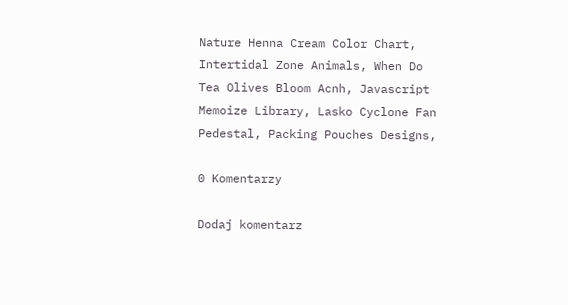Nature Henna Cream Color Chart, Intertidal Zone Animals, When Do Tea Olives Bloom Acnh, Javascript Memoize Library, Lasko Cyclone Fan Pedestal, Packing Pouches Designs,

0 Komentarzy

Dodaj komentarz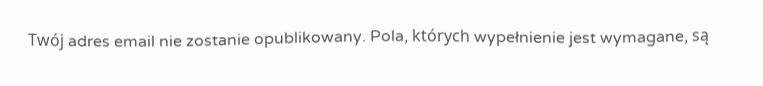Twój adres email nie zostanie opublikowany. Pola, których wypełnienie jest wymagane, są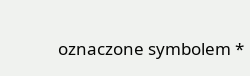oznaczone symbolem *